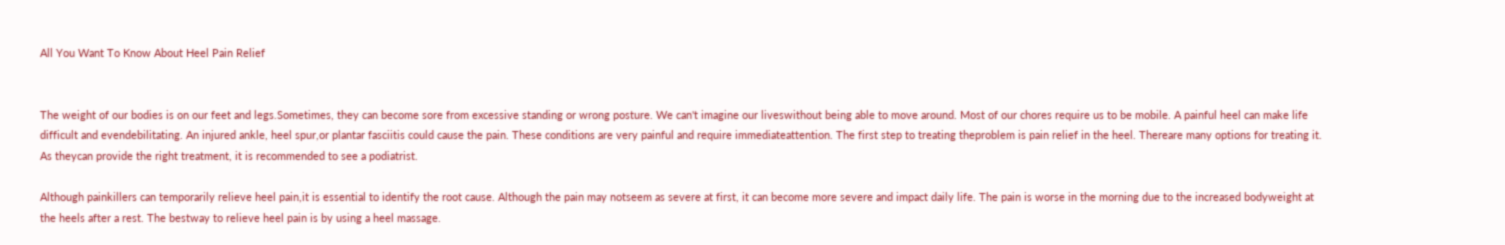All You Want To Know About Heel Pain Relief


The weight of our bodies is on our feet and legs.Sometimes, they can become sore from excessive standing or wrong posture. We can't imagine our liveswithout being able to move around. Most of our chores require us to be mobile. A painful heel can make life difficult and evendebilitating. An injured ankle, heel spur,or plantar fasciitis could cause the pain. These conditions are very painful and require immediateattention. The first step to treating theproblem is pain relief in the heel. Thereare many options for treating it. As theycan provide the right treatment, it is recommended to see a podiatrist.

Although painkillers can temporarily relieve heel pain,it is essential to identify the root cause. Although the pain may notseem as severe at first, it can become more severe and impact daily life. The pain is worse in the morning due to the increased bodyweight at the heels after a rest. The bestway to relieve heel pain is by using a heel massage.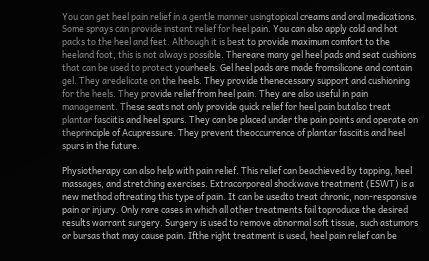You can get heel pain relief in a gentle manner usingtopical creams and oral medications. Some sprays can provide instant relief for heel pain. You can also apply cold and hot packs to the heel and feet. Although it is best to provide maximum comfort to the heeland foot, this is not always possible. Thereare many gel heel pads and seat cushions that can be used to protect yourheels. Gel heel pads are made fromsilicone and contain gel. They aredelicate on the heels. They provide thenecessary support and cushioning for the heels. They provide relief from heel pain. They are also useful in pain management. These seats not only provide quick relief for heel pain butalso treat plantar fasciitis and heel spurs. They can be placed under the pain points and operate on theprinciple of Acupressure. They prevent theoccurrence of plantar fasciitis and heel spurs in the future.

Physiotherapy can also help with pain relief. This relief can beachieved by tapping, heel massages, and stretching exercises. Extracorporeal shockwave treatment (ESWT) is a new method oftreating this type of pain. It can be usedto treat chronic, non-responsive pain or injury. Only rare cases in which all other treatments fail toproduce the desired results warrant surgery. Surgery is used to remove abnormal soft tissue, such astumors or bursas that may cause pain. Ifthe right treatment is used, heel pain relief can be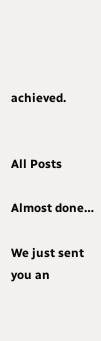achieved.


All Posts

Almost done…

We just sent you an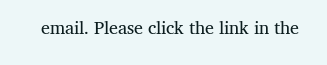email. Please click the link in the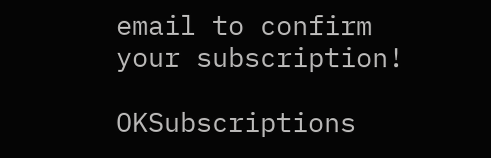email to confirm your subscription!

OKSubscriptions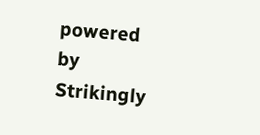powered by Strikingly